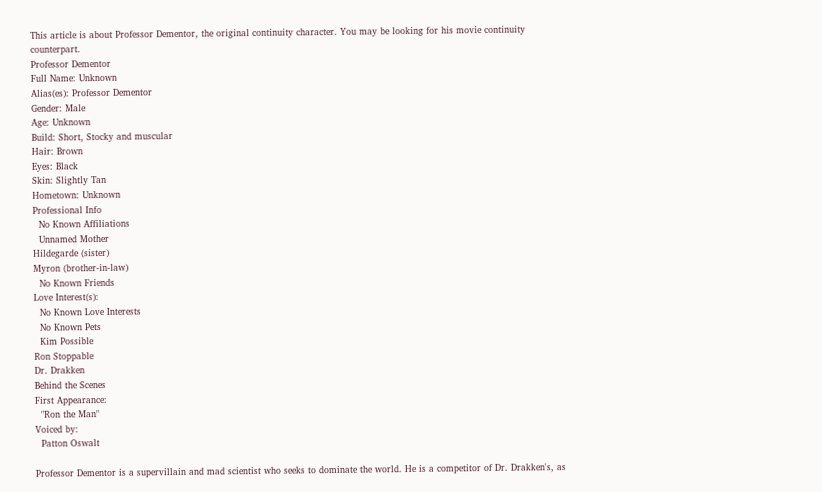This article is about Professor Dementor, the original continuity character. You may be looking for his movie continuity counterpart.
Professor Dementor
Full Name: Unknown
Alias(es): Professor Dementor
Gender: Male
Age: Unknown
Build: Short, Stocky and muscular
Hair: Brown
Eyes: Black
Skin: Slightly Tan
Hometown: Unknown
Professional Info
  No Known Affiliations
  Unnamed Mother
Hildegarde (sister)
Myron (brother-in-law)
  No Known Friends
Love Interest(s):
  No Known Love Interests
  No Known Pets
  Kim Possible
Ron Stoppable
Dr. Drakken
Behind the Scenes
First Appearance:
  "Ron the Man"
Voiced by:
  Patton Oswalt

Professor Dementor is a supervillain and mad scientist who seeks to dominate the world. He is a competitor of Dr. Drakken's, as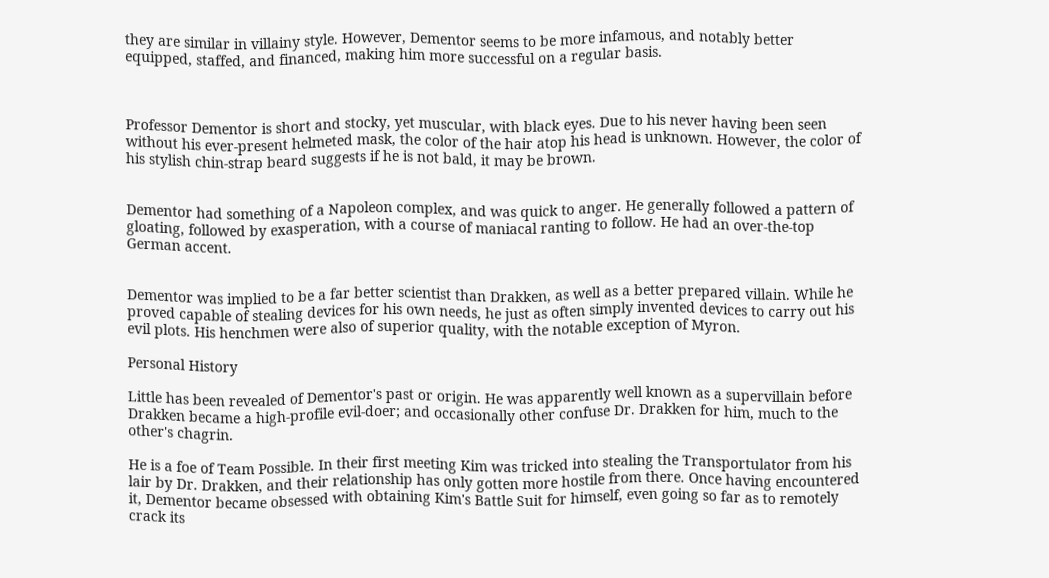they are similar in villainy style. However, Dementor seems to be more infamous, and notably better equipped, staffed, and financed, making him more successful on a regular basis.



Professor Dementor is short and stocky, yet muscular, with black eyes. Due to his never having been seen without his ever-present helmeted mask, the color of the hair atop his head is unknown. However, the color of his stylish chin-strap beard suggests if he is not bald, it may be brown.


Dementor had something of a Napoleon complex, and was quick to anger. He generally followed a pattern of gloating, followed by exasperation, with a course of maniacal ranting to follow. He had an over-the-top German accent.


Dementor was implied to be a far better scientist than Drakken, as well as a better prepared villain. While he proved capable of stealing devices for his own needs, he just as often simply invented devices to carry out his evil plots. His henchmen were also of superior quality, with the notable exception of Myron.

Personal History

Little has been revealed of Dementor's past or origin. He was apparently well known as a supervillain before Drakken became a high-profile evil-doer; and occasionally other confuse Dr. Drakken for him, much to the other's chagrin.

He is a foe of Team Possible. In their first meeting Kim was tricked into stealing the Transportulator from his lair by Dr. Drakken, and their relationship has only gotten more hostile from there. Once having encountered it, Dementor became obsessed with obtaining Kim's Battle Suit for himself, even going so far as to remotely crack its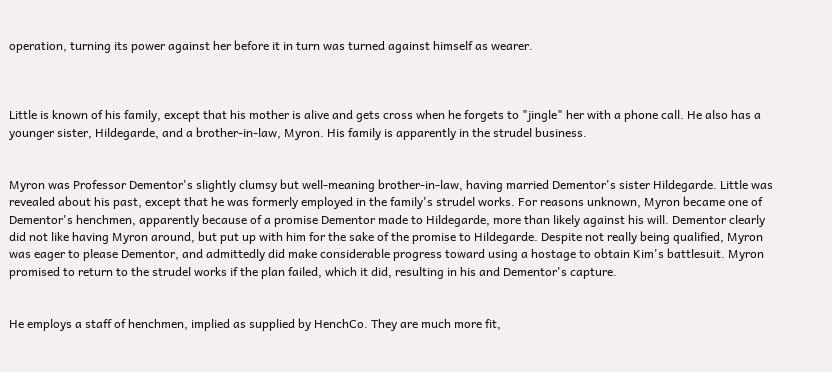operation, turning its power against her before it in turn was turned against himself as wearer.



Little is known of his family, except that his mother is alive and gets cross when he forgets to "jingle" her with a phone call. He also has a younger sister, Hildegarde, and a brother-in-law, Myron. His family is apparently in the strudel business.


Myron was Professor Dementor's slightly clumsy but well-meaning brother-in-law, having married Dementor's sister Hildegarde. Little was revealed about his past, except that he was formerly employed in the family's strudel works. For reasons unknown, Myron became one of Dementor's henchmen, apparently because of a promise Dementor made to Hildegarde, more than likely against his will. Dementor clearly did not like having Myron around, but put up with him for the sake of the promise to Hildegarde. Despite not really being qualified, Myron was eager to please Dementor, and admittedly did make considerable progress toward using a hostage to obtain Kim's battlesuit. Myron promised to return to the strudel works if the plan failed, which it did, resulting in his and Dementor's capture.


He employs a staff of henchmen, implied as supplied by HenchCo. They are much more fit,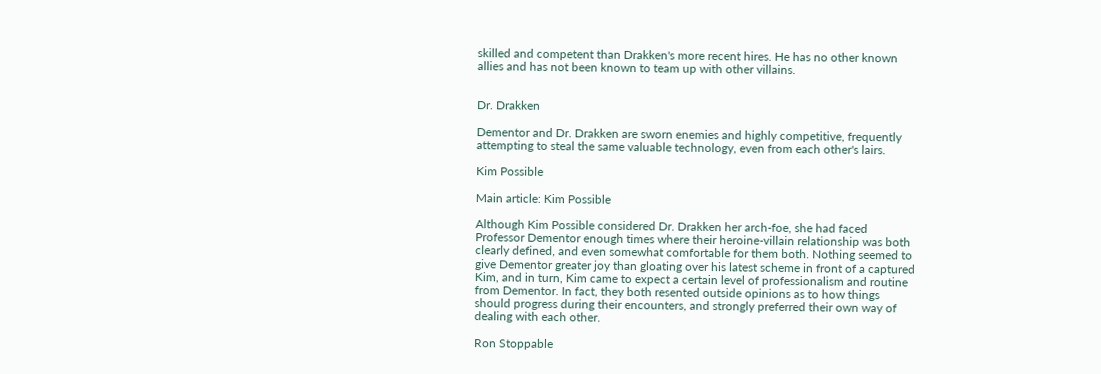skilled and competent than Drakken's more recent hires. He has no other known allies and has not been known to team up with other villains.


Dr. Drakken

Dementor and Dr. Drakken are sworn enemies and highly competitive, frequently attempting to steal the same valuable technology, even from each other's lairs.

Kim Possible

Main article: Kim Possible

Although Kim Possible considered Dr. Drakken her arch-foe, she had faced Professor Dementor enough times where their heroine-villain relationship was both clearly defined, and even somewhat comfortable for them both. Nothing seemed to give Dementor greater joy than gloating over his latest scheme in front of a captured Kim, and in turn, Kim came to expect a certain level of professionalism and routine from Dementor. In fact, they both resented outside opinions as to how things should progress during their encounters, and strongly preferred their own way of dealing with each other.

Ron Stoppable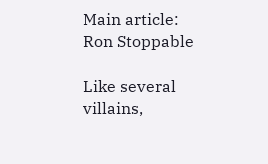Main article: Ron Stoppable

Like several villains,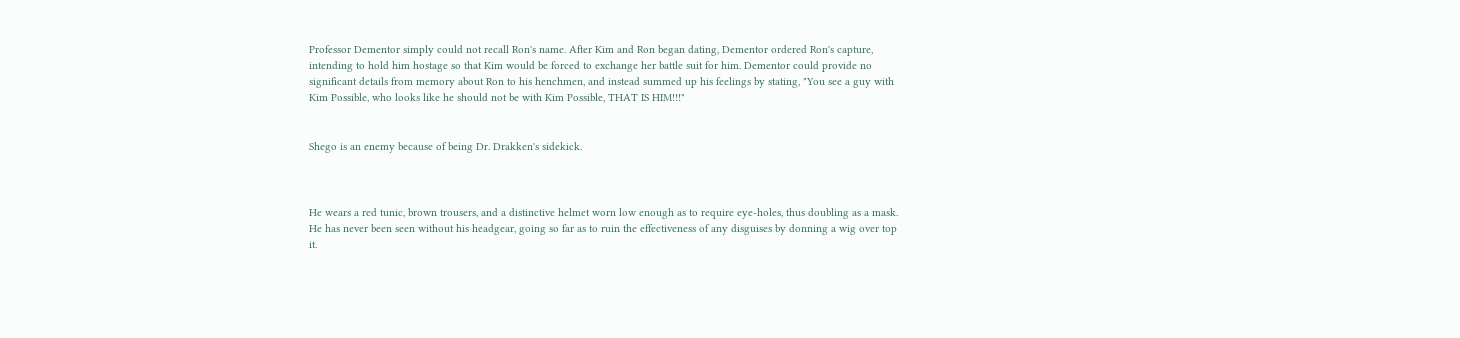Professor Dementor simply could not recall Ron's name. After Kim and Ron began dating, Dementor ordered Ron's capture, intending to hold him hostage so that Kim would be forced to exchange her battle suit for him. Dementor could provide no significant details from memory about Ron to his henchmen, and instead summed up his feelings by stating, "You see a guy with Kim Possible, who looks like he should not be with Kim Possible, THAT IS HIM!!!"


Shego is an enemy because of being Dr. Drakken's sidekick.



He wears a red tunic, brown trousers, and a distinctive helmet worn low enough as to require eye-holes, thus doubling as a mask. He has never been seen without his headgear, going so far as to ruin the effectiveness of any disguises by donning a wig over top it.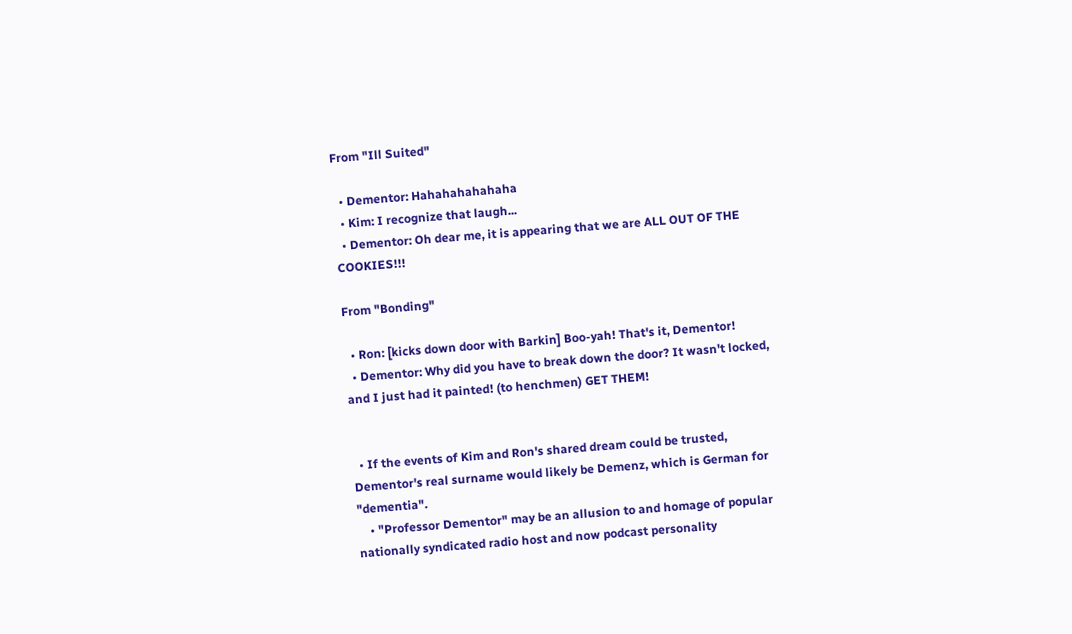From "Ill Suited"

  • Dementor: Hahahahahahaha
  • Kim: I recognize that laugh...
  • Dementor: Oh dear me, it is appearing that we are ALL OUT OF THE COOKIES!!!

From "Bonding"

  • Ron: [kicks down door with Barkin] Boo-yah! That's it, Dementor!
  • Dementor: Why did you have to break down the door? It wasn't locked, and I just had it painted! (to henchmen) GET THEM!


  • If the events of Kim and Ron's shared dream could be trusted, Dementor's real surname would likely be Demenz, which is German for "dementia".
    • "Professor Dementor" may be an allusion to and homage of popular nationally syndicated radio host and now podcast personality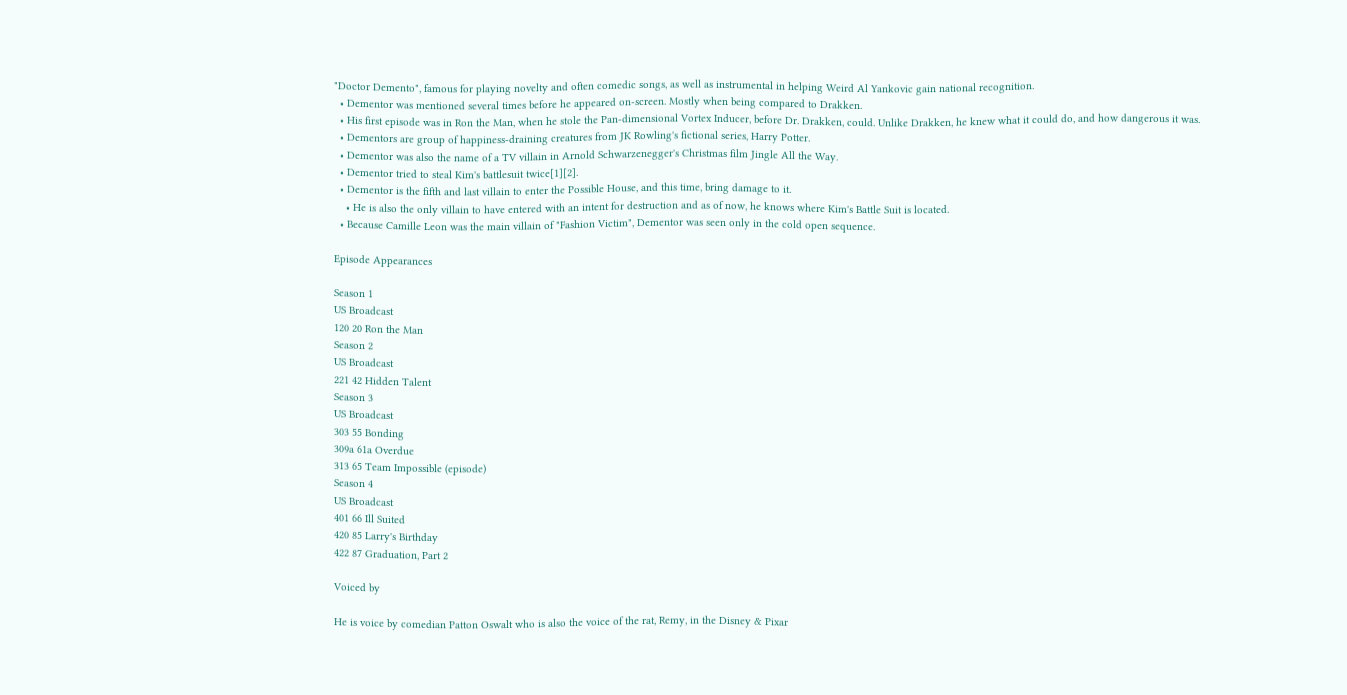"Doctor Demento", famous for playing novelty and often comedic songs, as well as instrumental in helping Weird Al Yankovic gain national recognition.
  • Dementor was mentioned several times before he appeared on-screen. Mostly when being compared to Drakken.
  • His first episode was in Ron the Man, when he stole the Pan-dimensional Vortex Inducer, before Dr. Drakken, could. Unlike Drakken, he knew what it could do, and how dangerous it was.
  • Dementors are group of happiness-draining creatures from JK Rowling's fictional series, Harry Potter.
  • Dementor was also the name of a TV villain in Arnold Schwarzenegger's Christmas film Jingle All the Way.
  • Dementor tried to steal Kim's battlesuit twice[1][2].
  • Dementor is the fifth and last villain to enter the Possible House, and this time, bring damage to it.
    • He is also the only villain to have entered with an intent for destruction and as of now, he knows where Kim's Battle Suit is located.
  • Because Camille Leon was the main villain of "Fashion Victim", Dementor was seen only in the cold open sequence.

Episode Appearances

Season 1
US Broadcast
120 20 Ron the Man
Season 2
US Broadcast
221 42 Hidden Talent
Season 3
US Broadcast
303 55 Bonding
309a 61a Overdue
313 65 Team Impossible (episode)
Season 4
US Broadcast
401 66 Ill Suited
420 85 Larry's Birthday
422 87 Graduation, Part 2

Voiced by

He is voice by comedian Patton Oswalt who is also the voice of the rat, Remy, in the Disney & Pixar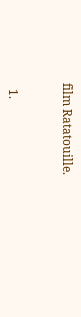film Ratatouille.


  1.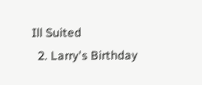Ill Suited
  2. Larry's Birthday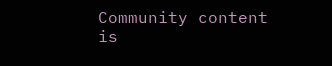Community content is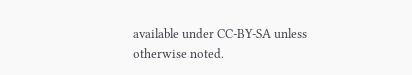available under CC-BY-SA unless otherwise noted.